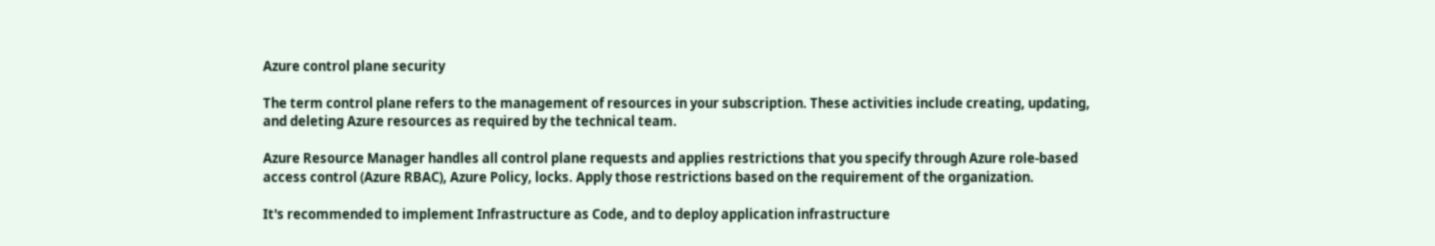Azure control plane security

The term control plane refers to the management of resources in your subscription. These activities include creating, updating, and deleting Azure resources as required by the technical team.

Azure Resource Manager handles all control plane requests and applies restrictions that you specify through Azure role-based access control (Azure RBAC), Azure Policy, locks. Apply those restrictions based on the requirement of the organization.

It's recommended to implement Infrastructure as Code, and to deploy application infrastructure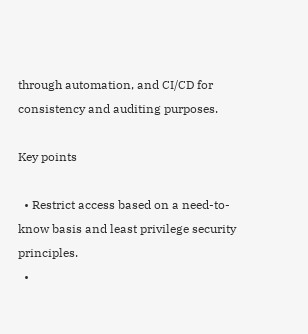through automation, and CI/CD for consistency and auditing purposes.

Key points

  • Restrict access based on a need-to-know basis and least privilege security principles.
  •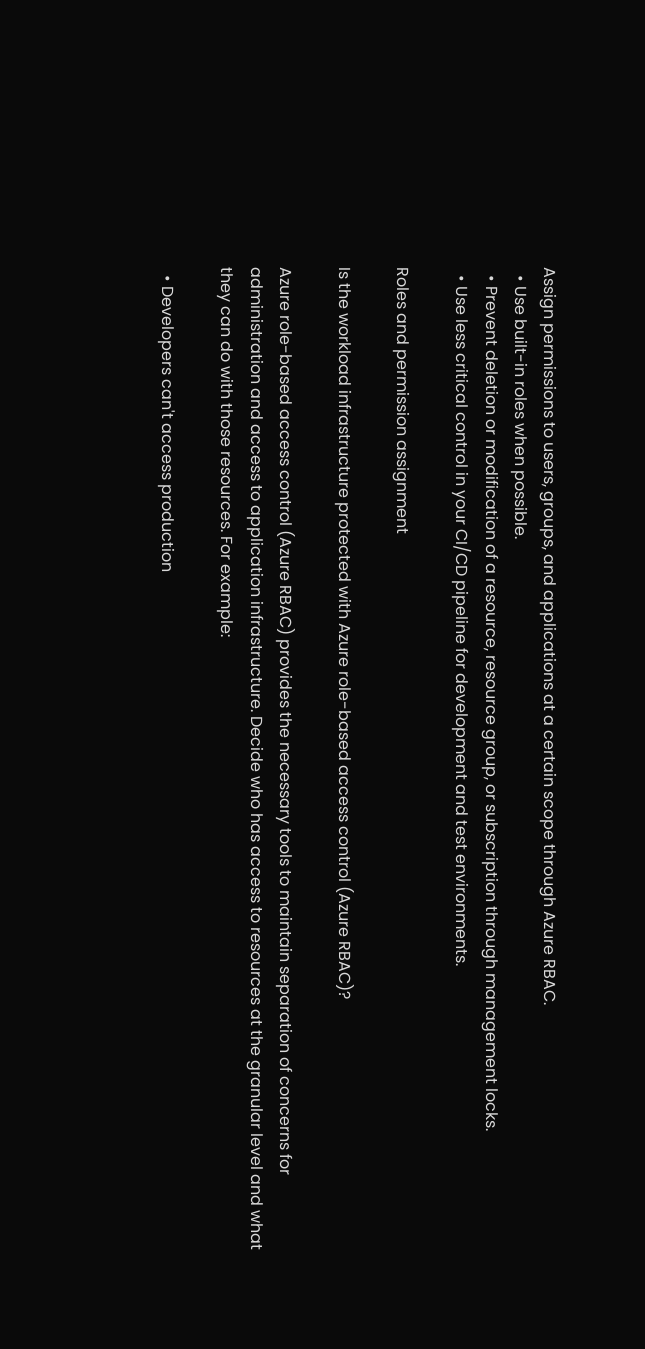Assign permissions to users, groups, and applications at a certain scope through Azure RBAC.
  • Use built-in roles when possible.
  • Prevent deletion or modification of a resource, resource group, or subscription through management locks.
  • Use less critical control in your CI/CD pipeline for development and test environments.

Roles and permission assignment

Is the workload infrastructure protected with Azure role-based access control (Azure RBAC)?

Azure role-based access control (Azure RBAC) provides the necessary tools to maintain separation of concerns for administration and access to application infrastructure. Decide who has access to resources at the granular level and what they can do with those resources. For example:

  • Developers can't access production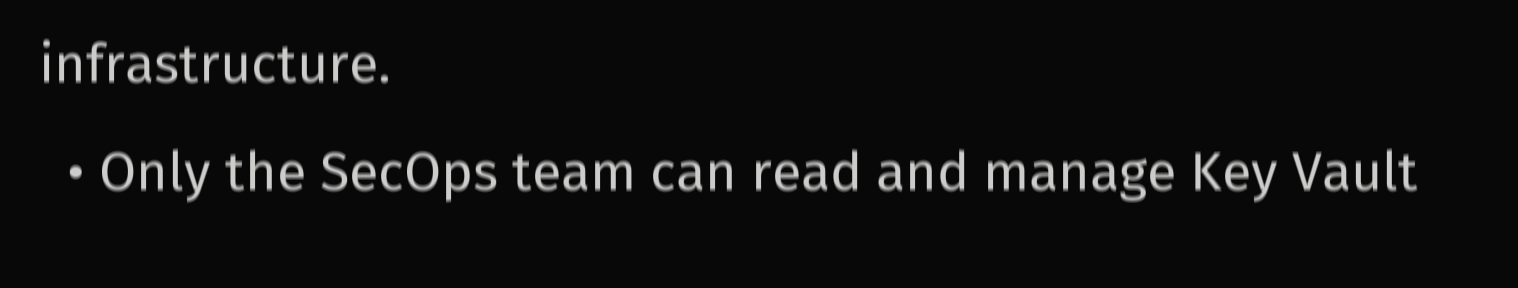infrastructure.
  • Only the SecOps team can read and manage Key Vault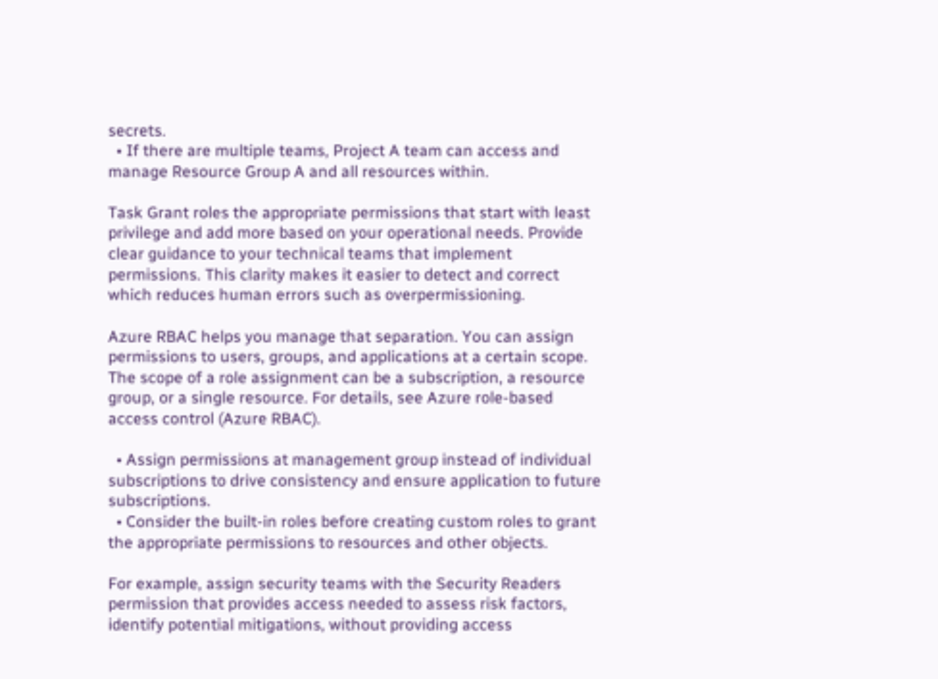secrets.
  • If there are multiple teams, Project A team can access and manage Resource Group A and all resources within.

Task Grant roles the appropriate permissions that start with least privilege and add more based on your operational needs. Provide clear guidance to your technical teams that implement permissions. This clarity makes it easier to detect and correct which reduces human errors such as overpermissioning.

Azure RBAC helps you manage that separation. You can assign permissions to users, groups, and applications at a certain scope. The scope of a role assignment can be a subscription, a resource group, or a single resource. For details, see Azure role-based access control (Azure RBAC).

  • Assign permissions at management group instead of individual subscriptions to drive consistency and ensure application to future subscriptions.
  • Consider the built-in roles before creating custom roles to grant the appropriate permissions to resources and other objects.

For example, assign security teams with the Security Readers permission that provides access needed to assess risk factors, identify potential mitigations, without providing access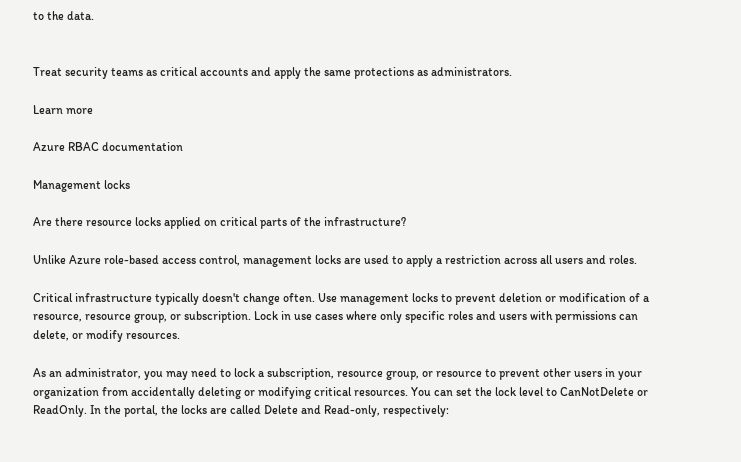to the data.


Treat security teams as critical accounts and apply the same protections as administrators.

Learn more

Azure RBAC documentation

Management locks

Are there resource locks applied on critical parts of the infrastructure?

Unlike Azure role-based access control, management locks are used to apply a restriction across all users and roles.

Critical infrastructure typically doesn't change often. Use management locks to prevent deletion or modification of a resource, resource group, or subscription. Lock in use cases where only specific roles and users with permissions can delete, or modify resources.

As an administrator, you may need to lock a subscription, resource group, or resource to prevent other users in your organization from accidentally deleting or modifying critical resources. You can set the lock level to CanNotDelete or ReadOnly. In the portal, the locks are called Delete and Read-only, respectively: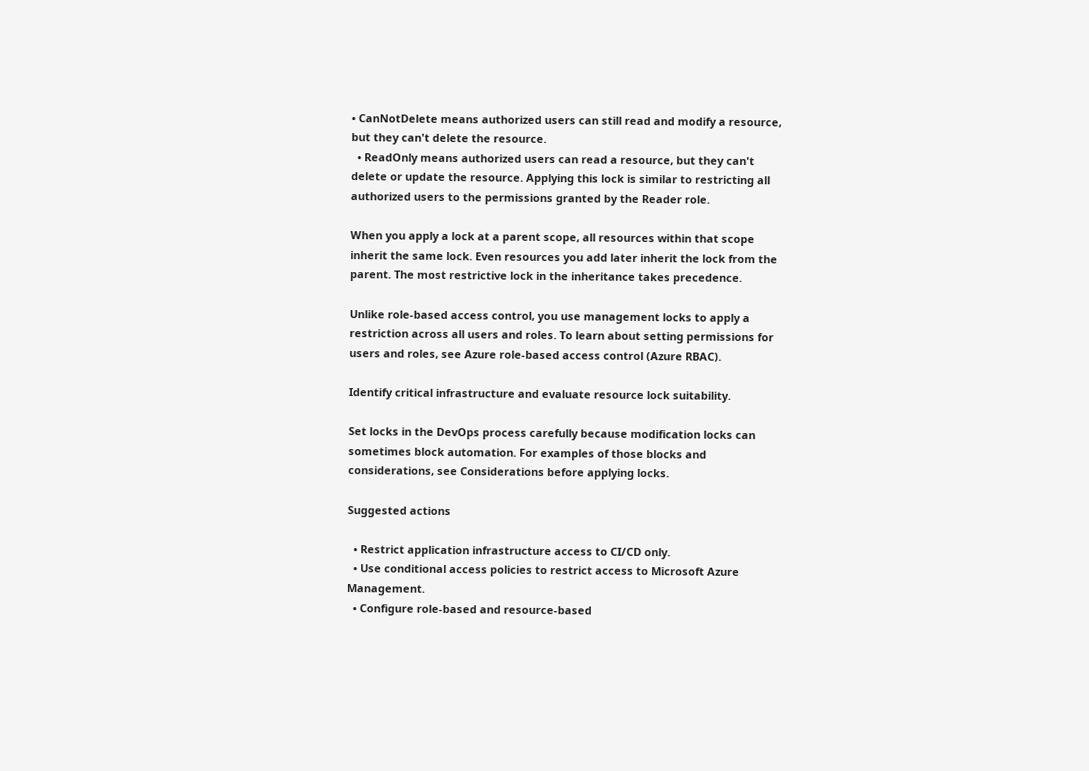• CanNotDelete means authorized users can still read and modify a resource, but they can't delete the resource.
  • ReadOnly means authorized users can read a resource, but they can't delete or update the resource. Applying this lock is similar to restricting all authorized users to the permissions granted by the Reader role.

When you apply a lock at a parent scope, all resources within that scope inherit the same lock. Even resources you add later inherit the lock from the parent. The most restrictive lock in the inheritance takes precedence.

Unlike role-based access control, you use management locks to apply a restriction across all users and roles. To learn about setting permissions for users and roles, see Azure role-based access control (Azure RBAC).

Identify critical infrastructure and evaluate resource lock suitability.

Set locks in the DevOps process carefully because modification locks can sometimes block automation. For examples of those blocks and considerations, see Considerations before applying locks.

Suggested actions

  • Restrict application infrastructure access to CI/CD only.
  • Use conditional access policies to restrict access to Microsoft Azure Management.
  • Configure role-based and resource-based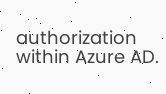authorization within Azure AD.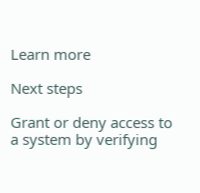Learn more

Next steps

Grant or deny access to a system by verifying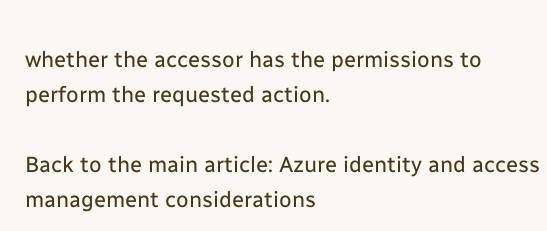whether the accessor has the permissions to perform the requested action.

Back to the main article: Azure identity and access management considerations